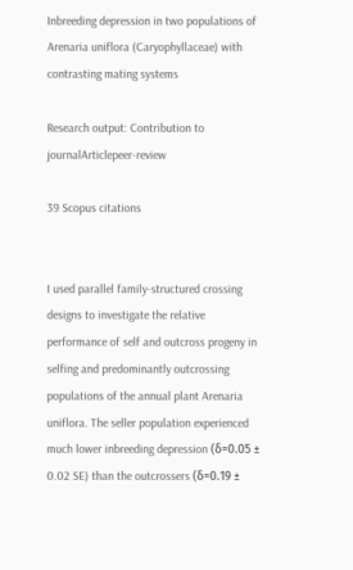Inbreeding depression in two populations of Arenaria uniflora (Caryophyllaceae) with contrasting mating systems

Research output: Contribution to journalArticlepeer-review

39 Scopus citations


I used parallel family-structured crossing designs to investigate the relative performance of self and outcross progeny in selfing and predominantly outcrossing populations of the annual plant Arenaria uniflora. The seller population experienced much lower inbreeding depression (δ=0.05 ± 0.02 SE) than the outcrossers (δ=0.19 ±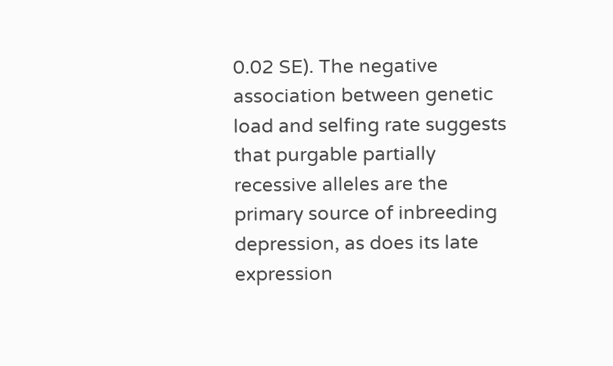0.02 SE). The negative association between genetic load and selfing rate suggests that purgable partially recessive alleles are the primary source of inbreeding depression, as does its late expression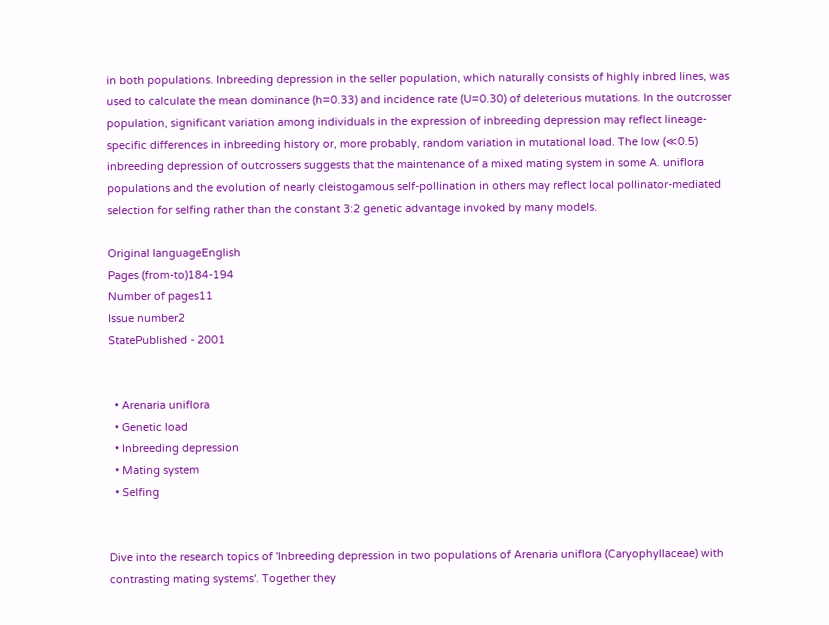in both populations. Inbreeding depression in the seller population, which naturally consists of highly inbred lines, was used to calculate the mean dominance (h=0.33) and incidence rate (U=0.30) of deleterious mutations. In the outcrosser population, significant variation among individuals in the expression of inbreeding depression may reflect lineage-specific differences in inbreeding history or, more probably, random variation in mutational load. The low (≪0.5) inbreeding depression of outcrossers suggests that the maintenance of a mixed mating system in some A. uniflora populations and the evolution of nearly cleistogamous self-pollination in others may reflect local pollinator-mediated selection for selfing rather than the constant 3:2 genetic advantage invoked by many models.

Original languageEnglish
Pages (from-to)184-194
Number of pages11
Issue number2
StatePublished - 2001


  • Arenaria uniflora
  • Genetic load
  • Inbreeding depression
  • Mating system
  • Selfing


Dive into the research topics of 'Inbreeding depression in two populations of Arenaria uniflora (Caryophyllaceae) with contrasting mating systems'. Together they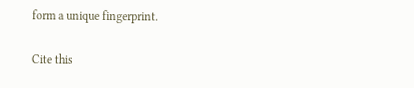form a unique fingerprint.

Cite this